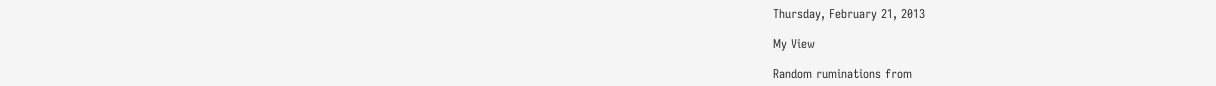Thursday, February 21, 2013

My View

Random ruminations from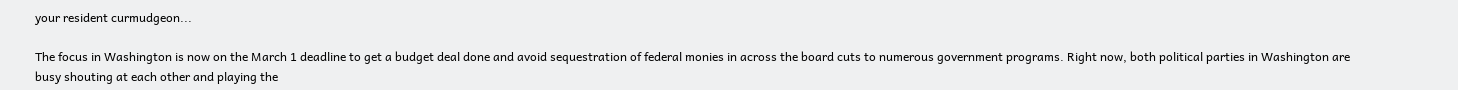your resident curmudgeon...

The focus in Washington is now on the March 1 deadline to get a budget deal done and avoid sequestration of federal monies in across the board cuts to numerous government programs. Right now, both political parties in Washington are busy shouting at each other and playing the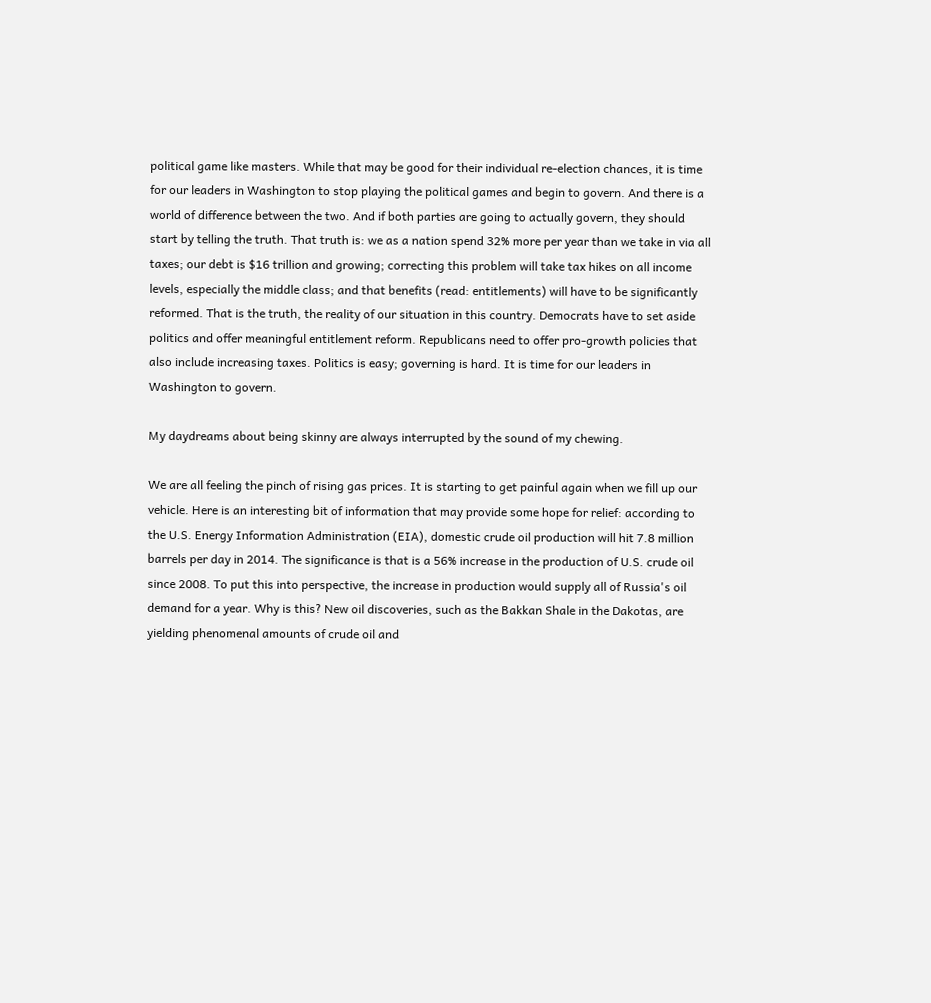political game like masters. While that may be good for their individual re-election chances, it is time for our leaders in Washington to stop playing the political games and begin to govern. And there is a world of difference between the two. And if both parties are going to actually govern, they should start by telling the truth. That truth is: we as a nation spend 32% more per year than we take in via all taxes; our debt is $16 trillion and growing; correcting this problem will take tax hikes on all income levels, especially the middle class; and that benefits (read: entitlements) will have to be significantly reformed. That is the truth, the reality of our situation in this country. Democrats have to set aside politics and offer meaningful entitlement reform. Republicans need to offer pro-growth policies that also include increasing taxes. Politics is easy; governing is hard. It is time for our leaders in Washington to govern.

My daydreams about being skinny are always interrupted by the sound of my chewing.

We are all feeling the pinch of rising gas prices. It is starting to get painful again when we fill up our vehicle. Here is an interesting bit of information that may provide some hope for relief: according to the U.S. Energy Information Administration (EIA), domestic crude oil production will hit 7.8 million barrels per day in 2014. The significance is that is a 56% increase in the production of U.S. crude oil since 2008. To put this into perspective, the increase in production would supply all of Russia's oil demand for a year. Why is this? New oil discoveries, such as the Bakkan Shale in the Dakotas, are yielding phenomenal amounts of crude oil and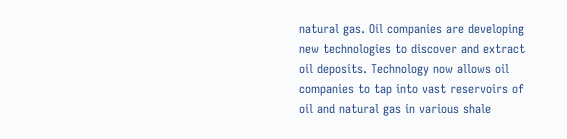natural gas. Oil companies are developing new technologies to discover and extract oil deposits. Technology now allows oil companies to tap into vast reservoirs of oil and natural gas in various shale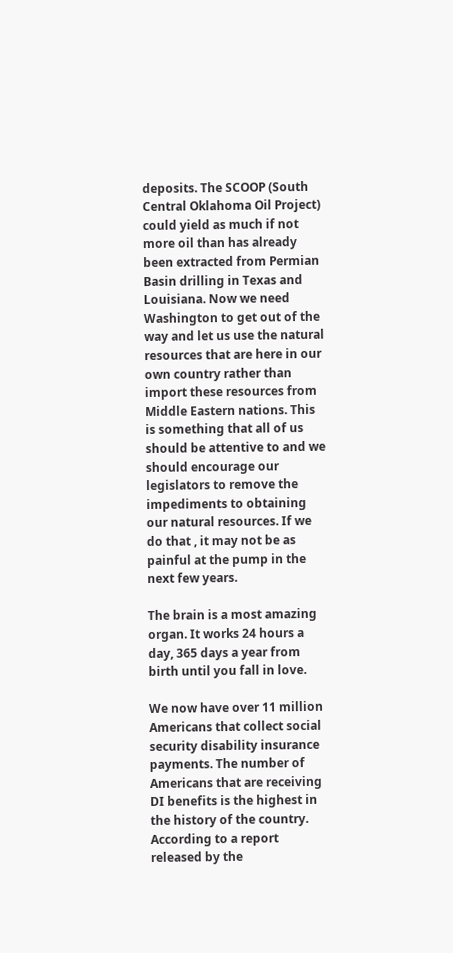deposits. The SCOOP (South Central Oklahoma Oil Project) could yield as much if not more oil than has already been extracted from Permian Basin drilling in Texas and Louisiana. Now we need Washington to get out of the way and let us use the natural resources that are here in our own country rather than import these resources from Middle Eastern nations. This is something that all of us should be attentive to and we should encourage our legislators to remove the impediments to obtaining our natural resources. If we do that , it may not be as painful at the pump in the next few years.

The brain is a most amazing organ. It works 24 hours a day, 365 days a year from birth until you fall in love.

We now have over 11 million Americans that collect social security disability insurance payments. The number of Americans that are receiving DI benefits is the highest in the history of the country. According to a report released by the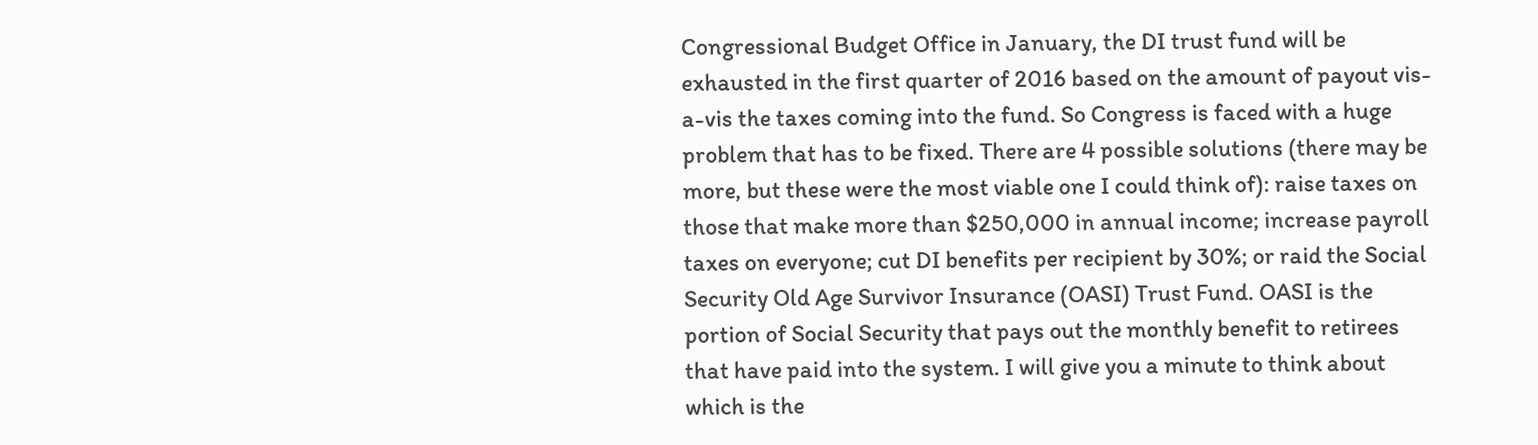Congressional Budget Office in January, the DI trust fund will be exhausted in the first quarter of 2016 based on the amount of payout vis-a-vis the taxes coming into the fund. So Congress is faced with a huge problem that has to be fixed. There are 4 possible solutions (there may be more, but these were the most viable one I could think of): raise taxes on those that make more than $250,000 in annual income; increase payroll taxes on everyone; cut DI benefits per recipient by 30%; or raid the Social Security Old Age Survivor Insurance (OASI) Trust Fund. OASI is the portion of Social Security that pays out the monthly benefit to retirees that have paid into the system. I will give you a minute to think about which is the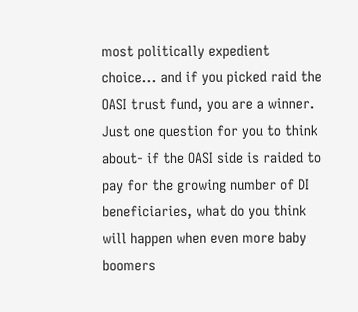most politically expedient choice... and if you picked raid the OASI trust fund, you are a winner. Just one question for you to think about- if the OASI side is raided to pay for the growing number of DI beneficiaries, what do you think will happen when even more baby boomers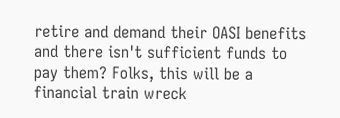retire and demand their OASI benefits and there isn't sufficient funds to pay them? Folks, this will be a financial train wreck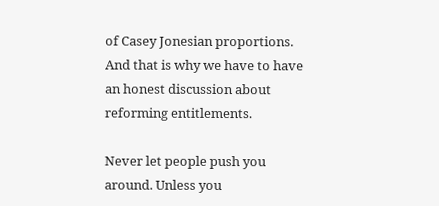of Casey Jonesian proportions. And that is why we have to have an honest discussion about reforming entitlements.

Never let people push you around. Unless you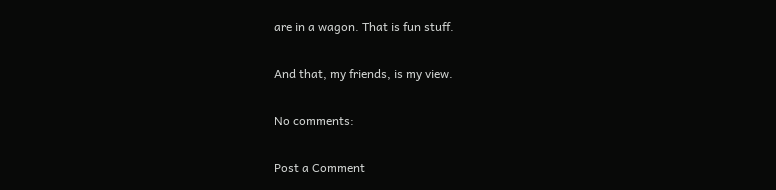are in a wagon. That is fun stuff.

And that, my friends, is my view.

No comments:

Post a Comment